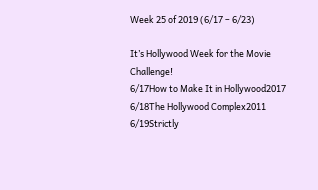Week 25 of 2019 (6/17 – 6/23)

It’s Hollywood Week for the Movie Challenge!
6/17How to Make It in Hollywood2017
6/18The Hollywood Complex2011
6/19Strictly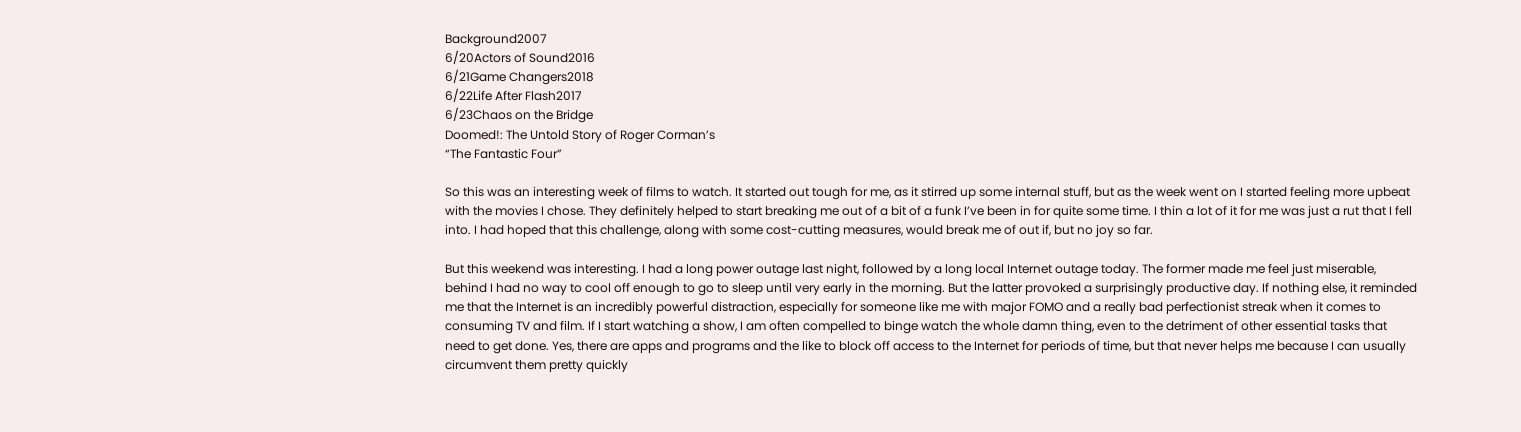Background2007
6/20Actors of Sound2016
6/21Game Changers2018
6/22Life After Flash2017
6/23Chaos on the Bridge
Doomed!: The Untold Story of Roger Corman’s
“The Fantastic Four”

So this was an interesting week of films to watch. It started out tough for me, as it stirred up some internal stuff, but as the week went on I started feeling more upbeat with the movies I chose. They definitely helped to start breaking me out of a bit of a funk I’ve been in for quite some time. I thin a lot of it for me was just a rut that I fell into. I had hoped that this challenge, along with some cost-cutting measures, would break me of out if, but no joy so far.

But this weekend was interesting. I had a long power outage last night, followed by a long local Internet outage today. The former made me feel just miserable, behind I had no way to cool off enough to go to sleep until very early in the morning. But the latter provoked a surprisingly productive day. If nothing else, it reminded me that the Internet is an incredibly powerful distraction, especially for someone like me with major FOMO and a really bad perfectionist streak when it comes to consuming TV and film. If I start watching a show, I am often compelled to binge watch the whole damn thing, even to the detriment of other essential tasks that need to get done. Yes, there are apps and programs and the like to block off access to the Internet for periods of time, but that never helps me because I can usually circumvent them pretty quickly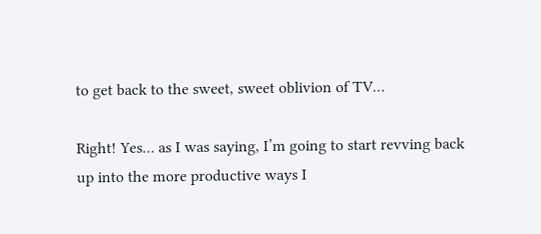to get back to the sweet, sweet oblivion of TV…

Right! Yes… as I was saying, I’m going to start revving back up into the more productive ways I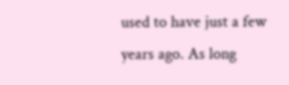used to have just a few years ago. As long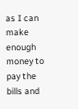as I can make enough money to pay the bills and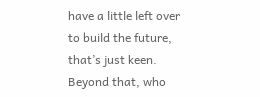have a little left over to build the future, that’s just keen. Beyond that, who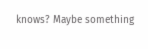knows? Maybe something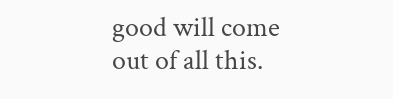good will come out of all this.